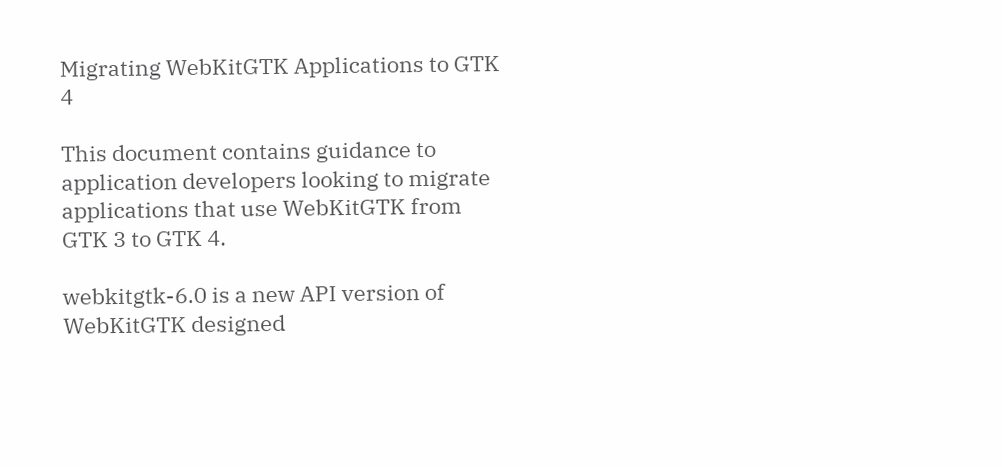Migrating WebKitGTK Applications to GTK 4

This document contains guidance to application developers looking to migrate applications that use WebKitGTK from GTK 3 to GTK 4.

webkitgtk-6.0 is a new API version of WebKitGTK designed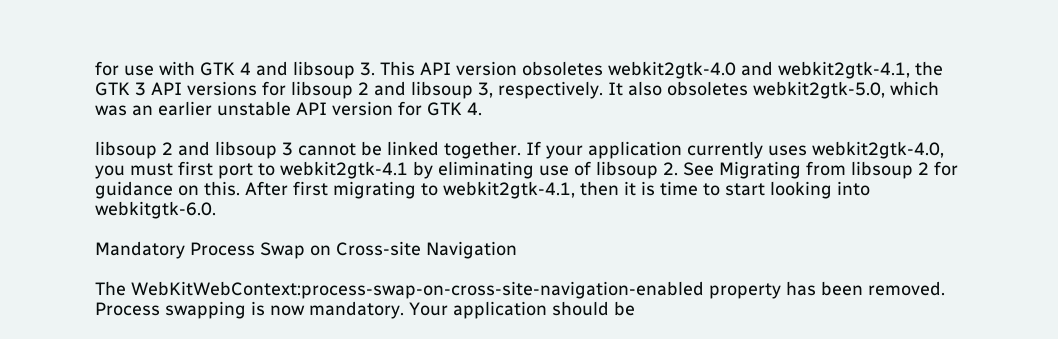for use with GTK 4 and libsoup 3. This API version obsoletes webkit2gtk-4.0 and webkit2gtk-4.1, the GTK 3 API versions for libsoup 2 and libsoup 3, respectively. It also obsoletes webkit2gtk-5.0, which was an earlier unstable API version for GTK 4.

libsoup 2 and libsoup 3 cannot be linked together. If your application currently uses webkit2gtk-4.0, you must first port to webkit2gtk-4.1 by eliminating use of libsoup 2. See Migrating from libsoup 2 for guidance on this. After first migrating to webkit2gtk-4.1, then it is time to start looking into webkitgtk-6.0.

Mandatory Process Swap on Cross-site Navigation

The WebKitWebContext:process-swap-on-cross-site-navigation-enabled property has been removed. Process swapping is now mandatory. Your application should be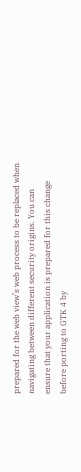prepared for the web view’s web process to be replaced when navigating between different security origins. You can ensure that your application is prepared for this change before porting to GTK 4 by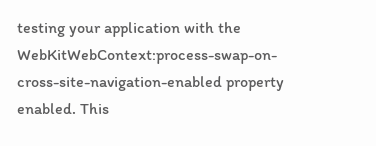testing your application with the WebKitWebContext:process-swap-on-cross-site-navigation-enabled property enabled. This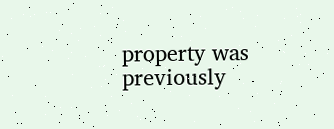property was previously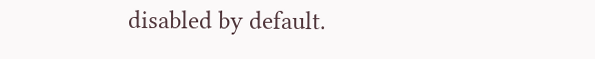disabled by default.